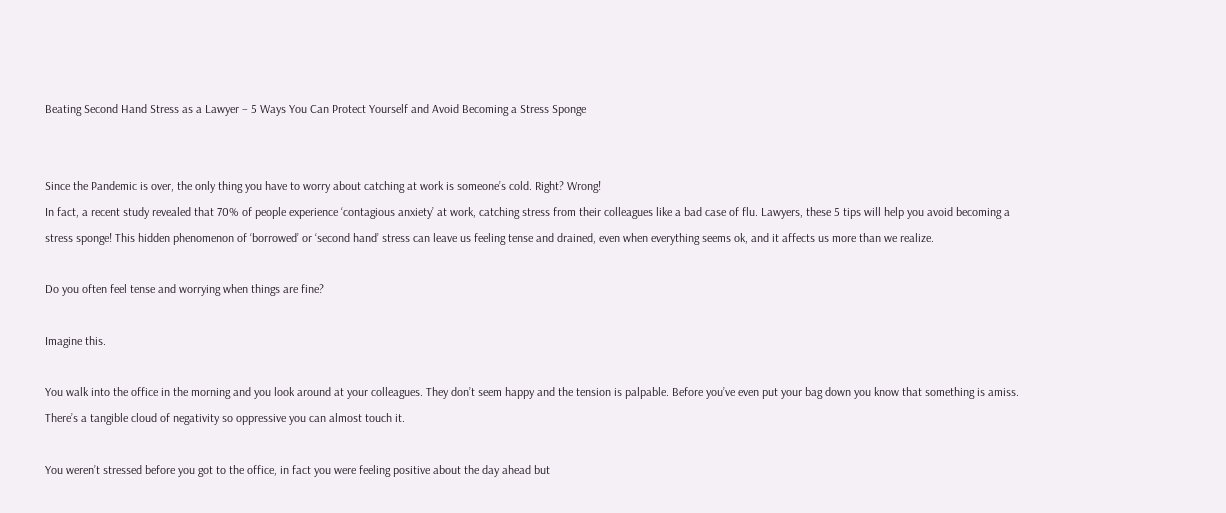Beating Second Hand Stress as a Lawyer – 5 Ways You Can Protect Yourself and Avoid Becoming a Stress Sponge


Since the Pandemic is over, the only thing you have to worry about catching at work is someone’s cold. Right? Wrong!
In fact, a recent study revealed that 70% of people experience ‘contagious anxiety’ at work, catching stress from their colleagues like a bad case of flu. Lawyers, these 5 tips will help you avoid becoming a stress sponge! This hidden phenomenon of ‘borrowed’ or ‘second hand’ stress can leave us feeling tense and drained, even when everything seems ok, and it affects us more than we realize.

Do you often feel tense and worrying when things are fine?

Imagine this.

You walk into the office in the morning and you look around at your colleagues. They don’t seem happy and the tension is palpable. Before you’ve even put your bag down you know that something is amiss. There’s a tangible cloud of negativity so oppressive you can almost touch it.

You weren’t stressed before you got to the office, in fact you were feeling positive about the day ahead but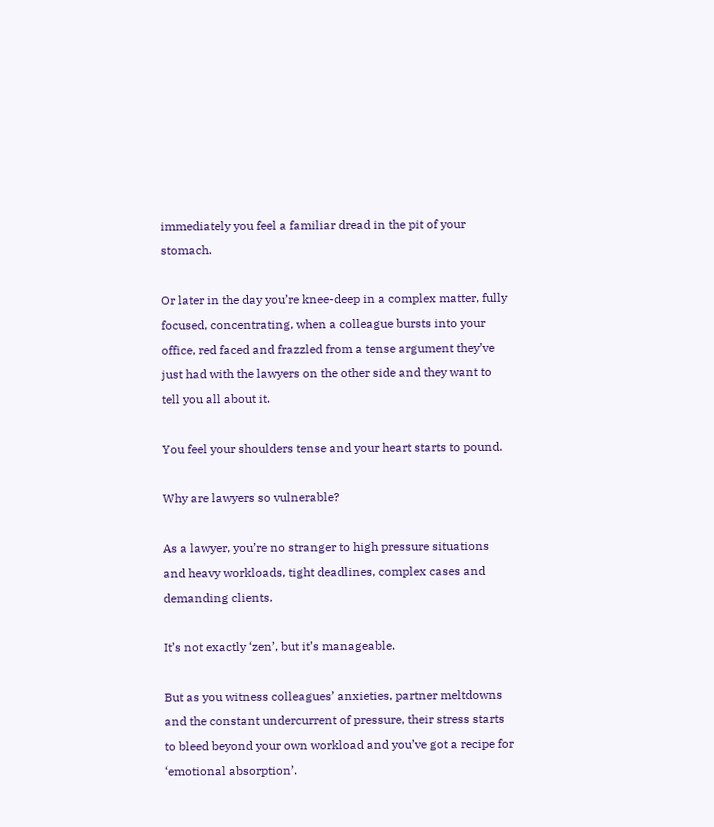immediately you feel a familiar dread in the pit of your stomach.

Or later in the day you’re knee-deep in a complex matter, fully focused, concentrating, when a colleague bursts into your office, red faced and frazzled from a tense argument they’ve just had with the lawyers on the other side and they want to tell you all about it.

You feel your shoulders tense and your heart starts to pound.

Why are lawyers so vulnerable?

As a lawyer, you’re no stranger to high pressure situations and heavy workloads, tight deadlines, complex cases and demanding clients.

It’s not exactly ‘zen’, but it’s manageable.

But as you witness colleagues’ anxieties, partner meltdowns and the constant undercurrent of pressure, their stress starts to bleed beyond your own workload and you’ve got a recipe for ‘emotional absorption’.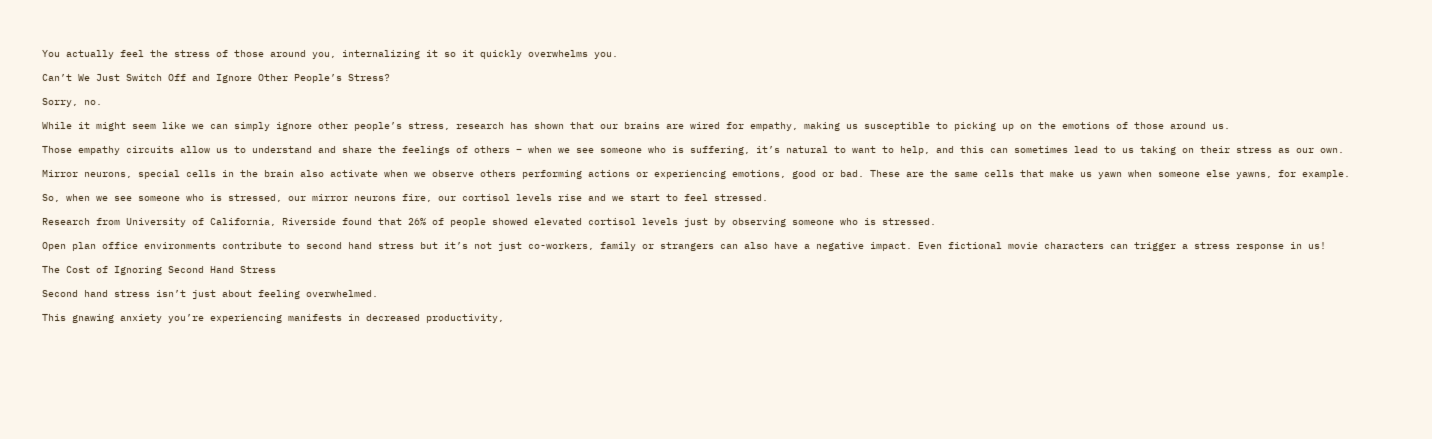You actually feel the stress of those around you, internalizing it so it quickly overwhelms you.

Can’t We Just Switch Off and Ignore Other People’s Stress?

Sorry, no.

While it might seem like we can simply ignore other people’s stress, research has shown that our brains are wired for empathy, making us susceptible to picking up on the emotions of those around us.

Those empathy circuits allow us to understand and share the feelings of others – when we see someone who is suffering, it’s natural to want to help, and this can sometimes lead to us taking on their stress as our own.

Mirror neurons, special cells in the brain also activate when we observe others performing actions or experiencing emotions, good or bad. These are the same cells that make us yawn when someone else yawns, for example.

So, when we see someone who is stressed, our mirror neurons fire, our cortisol levels rise and we start to feel stressed.

Research from University of California, Riverside found that 26% of people showed elevated cortisol levels just by observing someone who is stressed.

Open plan office environments contribute to second hand stress but it’s not just co-workers, family or strangers can also have a negative impact. Even fictional movie characters can trigger a stress response in us!

The Cost of Ignoring Second Hand Stress

Second hand stress isn’t just about feeling overwhelmed.

This gnawing anxiety you’re experiencing manifests in decreased productivity,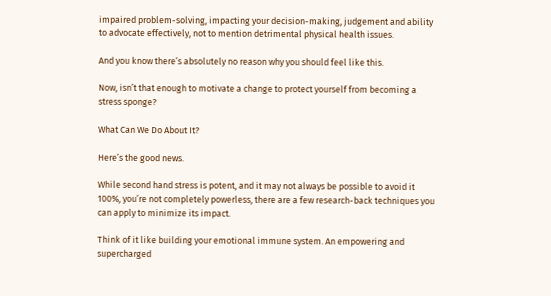impaired problem-solving, impacting your decision-making, judgement and ability to advocate effectively, not to mention detrimental physical health issues.

And you know there’s absolutely no reason why you should feel like this.

Now, isn’t that enough to motivate a change to protect yourself from becoming a stress sponge?

What Can We Do About It?

Here’s the good news.

While second hand stress is potent, and it may not always be possible to avoid it 100%, you’re not completely powerless, there are a few research-back techniques you can apply to minimize its impact.

Think of it like building your emotional immune system. An empowering and supercharged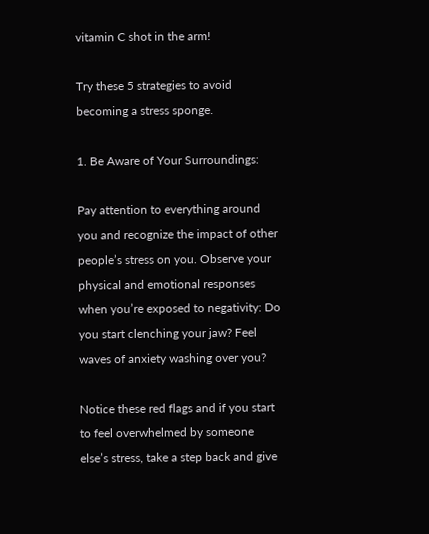vitamin C shot in the arm!

Try these 5 strategies to avoid becoming a stress sponge.

1. Be Aware of Your Surroundings:

Pay attention to everything around you and recognize the impact of other people’s stress on you. Observe your physical and emotional responses when you’re exposed to negativity: Do you start clenching your jaw? Feel waves of anxiety washing over you?

Notice these red flags and if you start to feel overwhelmed by someone else’s stress, take a step back and give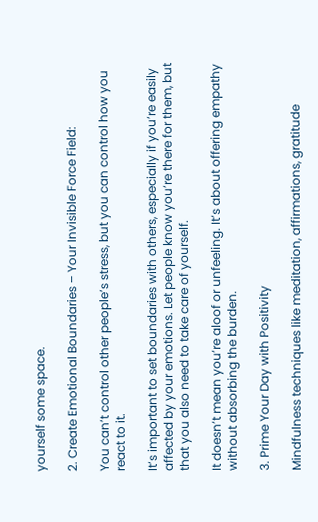yourself some space.

2. Create Emotional Boundaries – Your Invisible Force Field:

You can’t control other people’s stress, but you can control how you react to it.

It’s important to set boundaries with others, especially if you’re easily affected by your emotions. Let people know you’re there for them, but that you also need to take care of yourself.

It doesn’t mean you’re aloof or unfeeling. It’s about offering empathy without absorbing the burden.

3. Prime Your Day with Positivity

Mindfulness techniques like meditation, affirmations, gratitude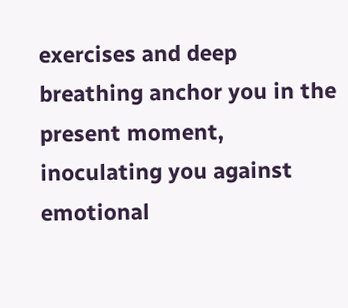exercises and deep breathing anchor you in the present moment, inoculating you against emotional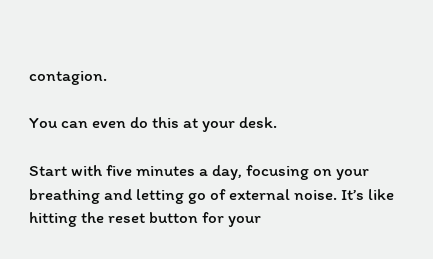contagion.

You can even do this at your desk.

Start with five minutes a day, focusing on your breathing and letting go of external noise. It’s like hitting the reset button for your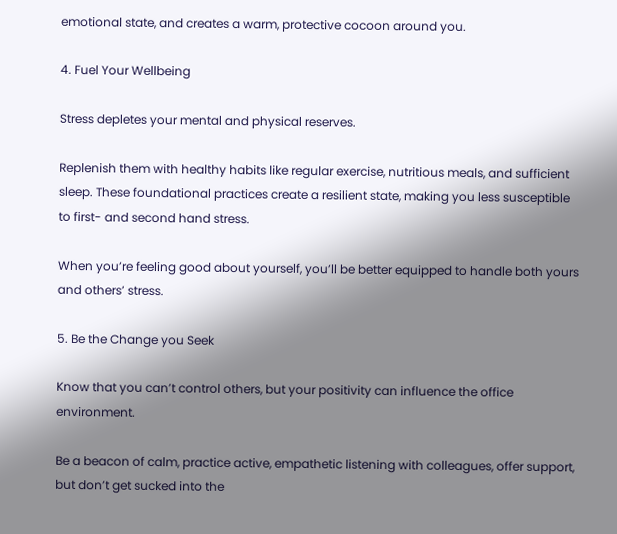emotional state, and creates a warm, protective cocoon around you.

4. Fuel Your Wellbeing

Stress depletes your mental and physical reserves.

Replenish them with healthy habits like regular exercise, nutritious meals, and sufficient sleep. These foundational practices create a resilient state, making you less susceptible to first- and second hand stress.

When you’re feeling good about yourself, you’ll be better equipped to handle both yours and others’ stress.

5. Be the Change you Seek

Know that you can’t control others, but your positivity can influence the office environment.

Be a beacon of calm, practice active, empathetic listening with colleagues, offer support, but don’t get sucked into the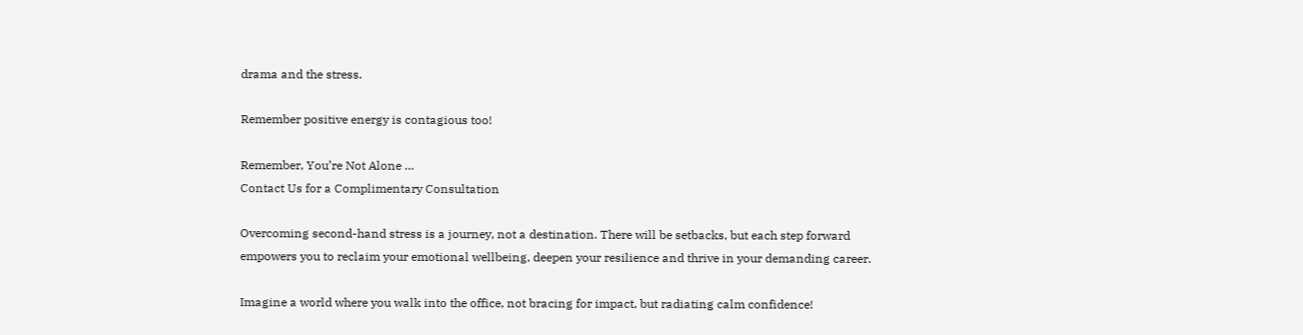drama and the stress.

Remember positive energy is contagious too!

Remember, You’re Not Alone …
Contact Us for a Complimentary Consultation

Overcoming second-hand stress is a journey, not a destination. There will be setbacks, but each step forward empowers you to reclaim your emotional wellbeing, deepen your resilience and thrive in your demanding career.

Imagine a world where you walk into the office, not bracing for impact, but radiating calm confidence!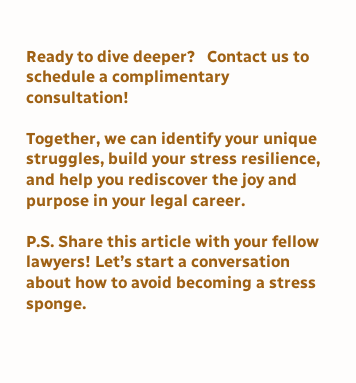Ready to dive deeper?   Contact us to schedule a complimentary consultation!

Together, we can identify your unique struggles, build your stress resilience, and help you rediscover the joy and purpose in your legal career.

P.S. Share this article with your fellow lawyers! Let’s start a conversation about how to avoid becoming a stress sponge.